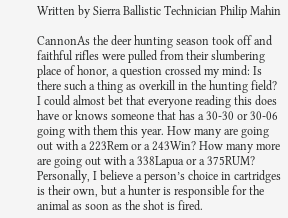Written by Sierra Ballistic Technician Philip Mahin

CannonAs the deer hunting season took off and faithful rifles were pulled from their slumbering place of honor, a question crossed my mind: Is there such a thing as overkill in the hunting field? I could almost bet that everyone reading this does have or knows someone that has a 30-30 or 30-06 going with them this year. How many are going out with a 223Rem or a 243Win? How many more are going out with a 338Lapua or a 375RUM? Personally, I believe a person’s choice in cartridges is their own, but a hunter is responsible for the animal as soon as the shot is fired.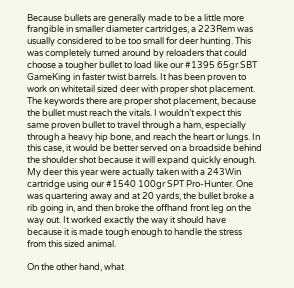Because bullets are generally made to be a little more frangible in smaller diameter cartridges, a 223Rem was usually considered to be too small for deer hunting. This was completely turned around by reloaders that could choose a tougher bullet to load like our #1395 65gr SBT GameKing in faster twist barrels. It has been proven to work on whitetail sized deer with proper shot placement. The keywords there are proper shot placement, because the bullet must reach the vitals. I wouldn’t expect this same proven bullet to travel through a ham, especially through a heavy hip bone, and reach the heart or lungs. In this case, it would be better served on a broadside behind the shoulder shot because it will expand quickly enough. My deer this year were actually taken with a 243Win cartridge using our #1540 100gr SPT Pro-Hunter. One was quartering away and at 20 yards, the bullet broke a rib going in, and then broke the offhand front leg on the way out. It worked exactly the way it should have because it is made tough enough to handle the stress from this sized animal.

On the other hand, what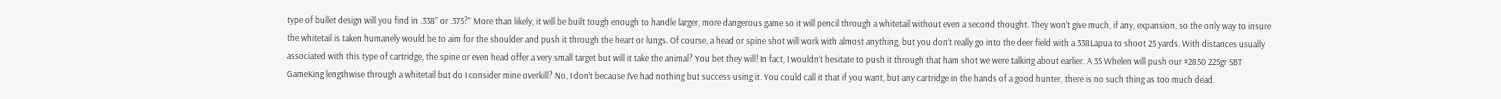type of bullet design will you find in .338” or .375?” More than likely, it will be built tough enough to handle larger, more dangerous game so it will pencil through a whitetail without even a second thought. They won’t give much, if any, expansion, so the only way to insure the whitetail is taken humanely would be to aim for the shoulder and push it through the heart or lungs. Of course, a head or spine shot will work with almost anything, but you don’t really go into the deer field with a 338Lapua to shoot 25 yards. With distances usually associated with this type of cartridge, the spine or even head offer a very small target but will it take the animal? You bet they will! In fact, I wouldn’t hesitate to push it through that ham shot we were talking about earlier. A 35 Whelen will push our #2850 225gr SBT GameKing lengthwise through a whitetail but do I consider mine overkill? No, I don’t because I’ve had nothing but success using it. You could call it that if you want, but any cartridge in the hands of a good hunter, there is no such thing as too much dead.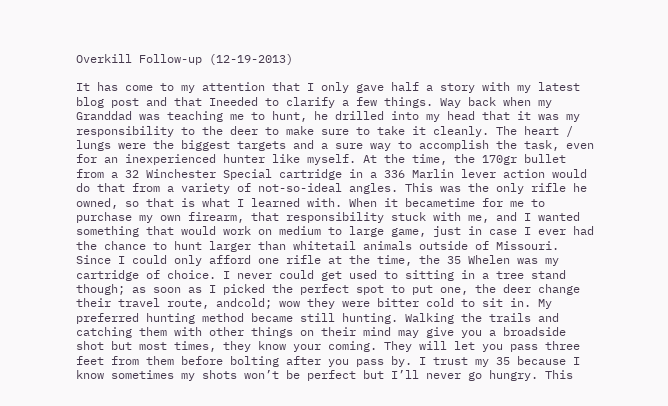Overkill Follow-up (12-19-2013)

It has come to my attention that I only gave half a story with my latest blog post and that Ineeded to clarify a few things. Way back when my Granddad was teaching me to hunt, he drilled into my head that it was my responsibility to the deer to make sure to take it cleanly. The heart / lungs were the biggest targets and a sure way to accomplish the task, even for an inexperienced hunter like myself. At the time, the 170gr bullet from a 32 Winchester Special cartridge in a 336 Marlin lever action would do that from a variety of not-so-ideal angles. This was the only rifle he owned, so that is what I learned with. When it becametime for me to purchase my own firearm, that responsibility stuck with me, and I wanted something that would work on medium to large game, just in case I ever had the chance to hunt larger than whitetail animals outside of Missouri. Since I could only afford one rifle at the time, the 35 Whelen was my cartridge of choice. I never could get used to sitting in a tree stand though; as soon as I picked the perfect spot to put one, the deer change their travel route, andcold; wow they were bitter cold to sit in. My preferred hunting method became still hunting. Walking the trails and catching them with other things on their mind may give you a broadside shot but most times, they know your coming. They will let you pass three feet from them before bolting after you pass by. I trust my 35 because I know sometimes my shots won’t be perfect but I’ll never go hungry. This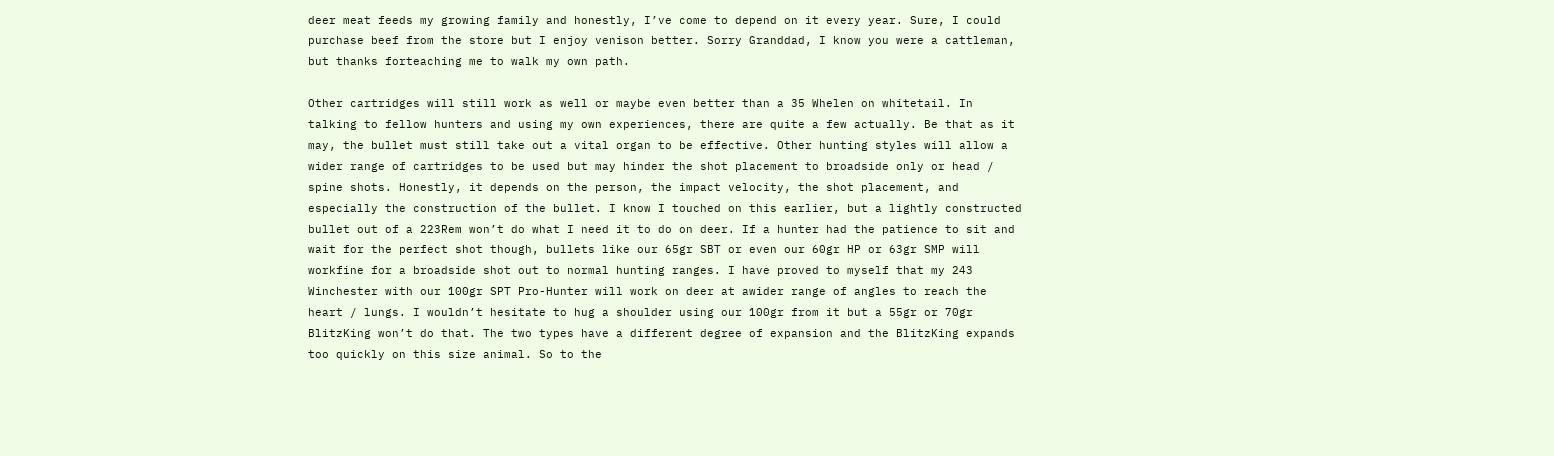deer meat feeds my growing family and honestly, I’ve come to depend on it every year. Sure, I could purchase beef from the store but I enjoy venison better. Sorry Granddad, I know you were a cattleman, but thanks forteaching me to walk my own path.

Other cartridges will still work as well or maybe even better than a 35 Whelen on whitetail. In talking to fellow hunters and using my own experiences, there are quite a few actually. Be that as it may, the bullet must still take out a vital organ to be effective. Other hunting styles will allow a wider range of cartridges to be used but may hinder the shot placement to broadside only or head / spine shots. Honestly, it depends on the person, the impact velocity, the shot placement, and especially the construction of the bullet. I know I touched on this earlier, but a lightly constructed bullet out of a 223Rem won’t do what I need it to do on deer. If a hunter had the patience to sit and wait for the perfect shot though, bullets like our 65gr SBT or even our 60gr HP or 63gr SMP will workfine for a broadside shot out to normal hunting ranges. I have proved to myself that my 243 Winchester with our 100gr SPT Pro-Hunter will work on deer at awider range of angles to reach the heart / lungs. I wouldn’t hesitate to hug a shoulder using our 100gr from it but a 55gr or 70gr BlitzKing won’t do that. The two types have a different degree of expansion and the BlitzKing expands too quickly on this size animal. So to the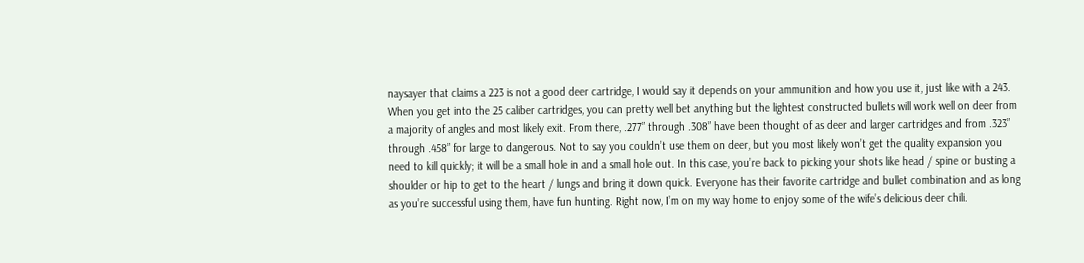naysayer that claims a 223 is not a good deer cartridge, I would say it depends on your ammunition and how you use it, just like with a 243. When you get into the 25 caliber cartridges, you can pretty well bet anything but the lightest constructed bullets will work well on deer from a majority of angles and most likely exit. From there, .277” through .308” have been thought of as deer and larger cartridges and from .323” through .458” for large to dangerous. Not to say you couldn’t use them on deer, but you most likely won’t get the quality expansion you need to kill quickly; it will be a small hole in and a small hole out. In this case, you’re back to picking your shots like head / spine or busting a shoulder or hip to get to the heart / lungs and bring it down quick. Everyone has their favorite cartridge and bullet combination and as long as you’re successful using them, have fun hunting. Right now, I’m on my way home to enjoy some of the wife’s delicious deer chili.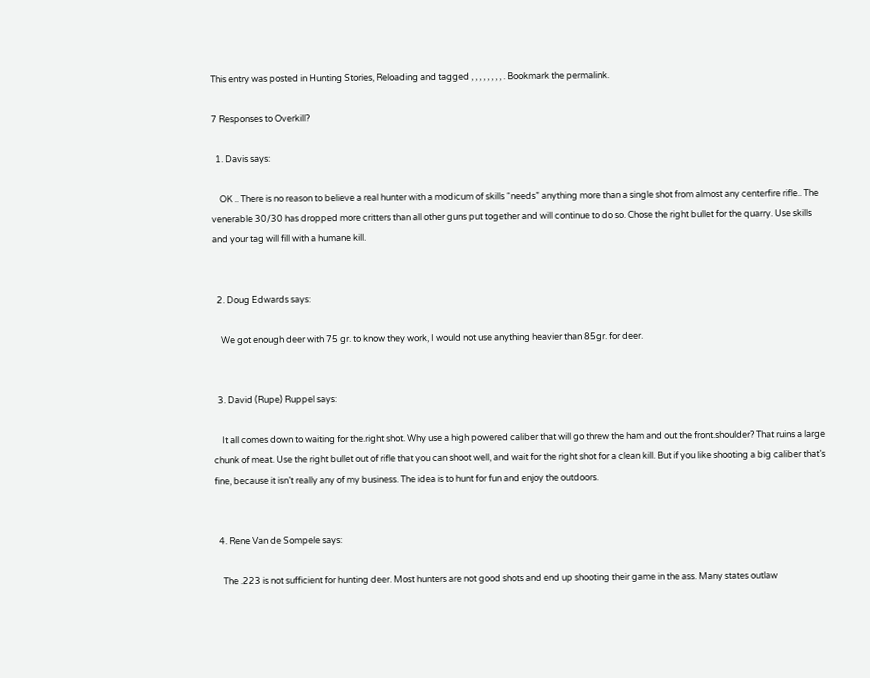This entry was posted in Hunting Stories, Reloading and tagged , , , , , , , , . Bookmark the permalink.

7 Responses to Overkill?

  1. Davis says:

    OK .. There is no reason to believe a real hunter with a modicum of skills “needs” anything more than a single shot from almost any centerfire rifle.. The venerable 30/30 has dropped more critters than all other guns put together and will continue to do so. Chose the right bullet for the quarry. Use skills and your tag will fill with a humane kill.


  2. Doug Edwards says:

    We got enough deer with 75 gr. to know they work, I would not use anything heavier than 85gr. for deer.


  3. David (Rupe) Ruppel says:

    It all comes down to waiting for the.right shot. Why use a high powered caliber that will go threw the ham and out the front.shoulder? That ruins a large chunk of meat. Use the right bullet out of rifle that you can shoot well, and wait for the right shot for a clean kill. But if you like shooting a big caliber that’s fine, because it isn’t really any of my business. The idea is to hunt for fun and enjoy the outdoors.


  4. Rene Van de Sompele says:

    The .223 is not sufficient for hunting deer. Most hunters are not good shots and end up shooting their game in the ass. Many states outlaw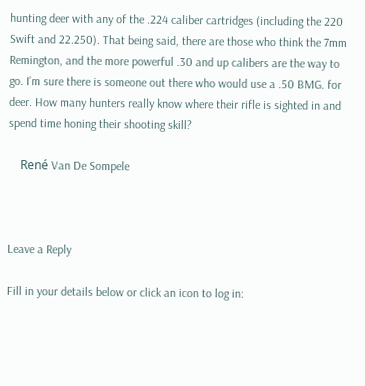hunting deer with any of the .224 caliber cartridges (including the 220 Swift and 22.250). That being said, there are those who think the 7mm Remington, and the more powerful .30 and up calibers are the way to go. I’m sure there is someone out there who would use a .50 BMG. for deer. How many hunters really know where their rifle is sighted in and spend time honing their shooting skill?

    René Van De Sompele



Leave a Reply

Fill in your details below or click an icon to log in: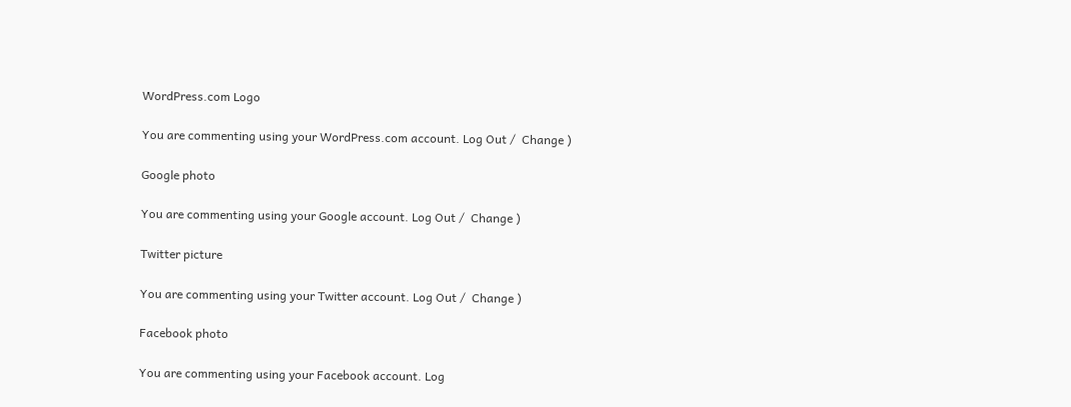WordPress.com Logo

You are commenting using your WordPress.com account. Log Out /  Change )

Google photo

You are commenting using your Google account. Log Out /  Change )

Twitter picture

You are commenting using your Twitter account. Log Out /  Change )

Facebook photo

You are commenting using your Facebook account. Log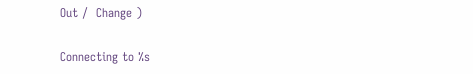Out /  Change )

Connecting to %s